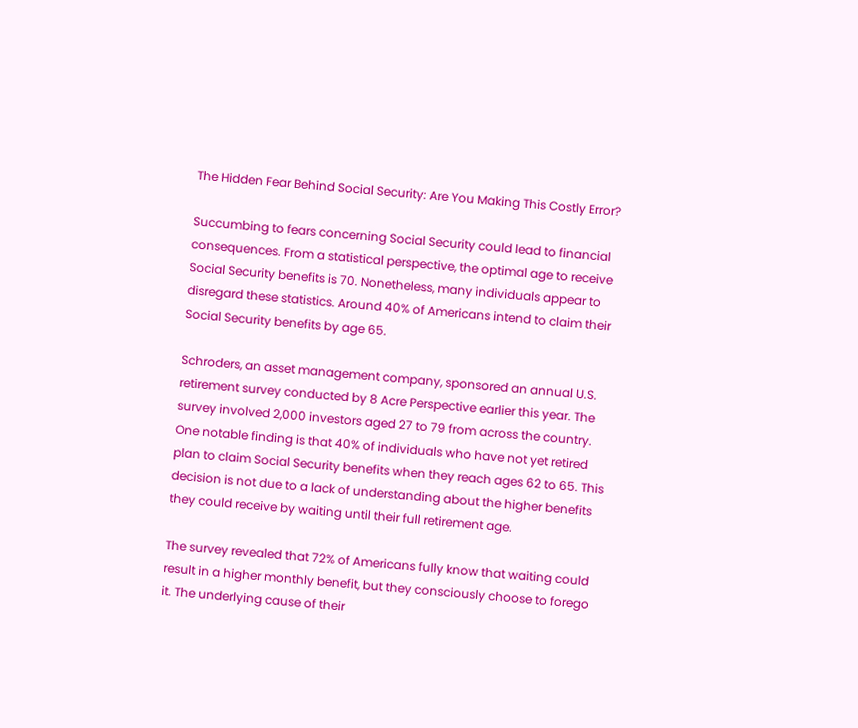The Hidden Fear Behind Social Security: Are You Making This Costly Error?

Succumbing to fears concerning Social Security could lead to financial consequences. From a statistical perspective, the optimal age to receive Social Security benefits is 70. Nonetheless, many individuals appear to disregard these statistics. Around 40% of Americans intend to claim their Social Security benefits by age 65.

Schroders, an asset management company, sponsored an annual U.S. retirement survey conducted by 8 Acre Perspective earlier this year. The survey involved 2,000 investors aged 27 to 79 from across the country. One notable finding is that 40% of individuals who have not yet retired plan to claim Social Security benefits when they reach ages 62 to 65. This decision is not due to a lack of understanding about the higher benefits they could receive by waiting until their full retirement age.

The survey revealed that 72% of Americans fully know that waiting could result in a higher monthly benefit, but they consciously choose to forego it. The underlying cause of their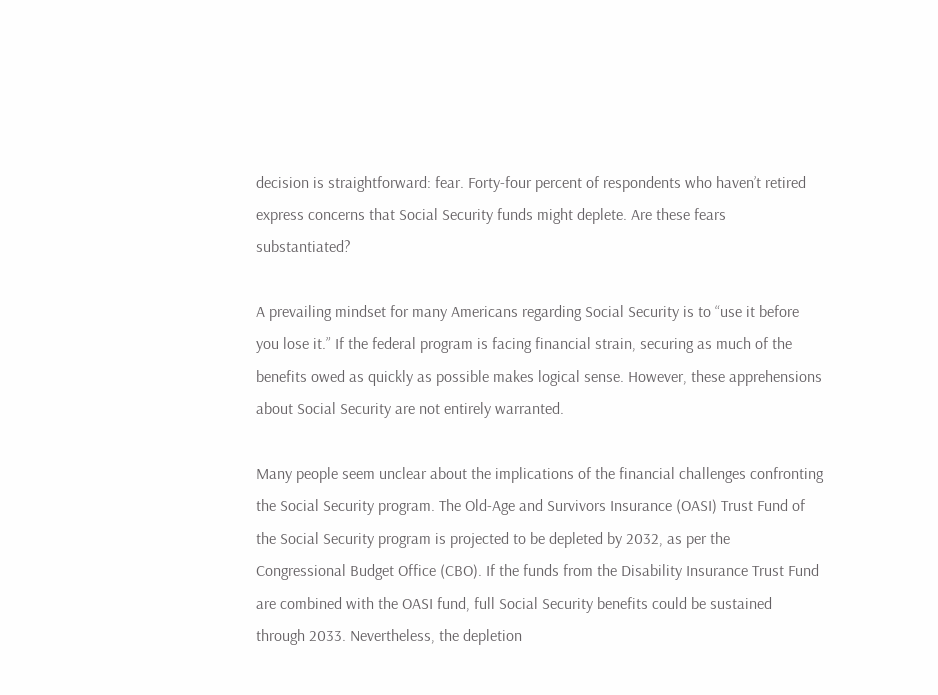decision is straightforward: fear. Forty-four percent of respondents who haven’t retired express concerns that Social Security funds might deplete. Are these fears substantiated?

A prevailing mindset for many Americans regarding Social Security is to “use it before you lose it.” If the federal program is facing financial strain, securing as much of the benefits owed as quickly as possible makes logical sense. However, these apprehensions about Social Security are not entirely warranted.

Many people seem unclear about the implications of the financial challenges confronting the Social Security program. The Old-Age and Survivors Insurance (OASI) Trust Fund of the Social Security program is projected to be depleted by 2032, as per the Congressional Budget Office (CBO). If the funds from the Disability Insurance Trust Fund are combined with the OASI fund, full Social Security benefits could be sustained through 2033. Nevertheless, the depletion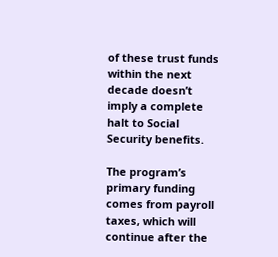of these trust funds within the next decade doesn’t imply a complete halt to Social Security benefits.

The program’s primary funding comes from payroll taxes, which will continue after the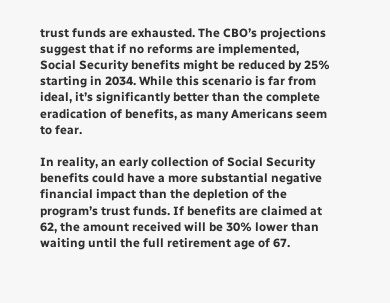trust funds are exhausted. The CBO’s projections suggest that if no reforms are implemented, Social Security benefits might be reduced by 25% starting in 2034. While this scenario is far from ideal, it’s significantly better than the complete eradication of benefits, as many Americans seem to fear.

In reality, an early collection of Social Security benefits could have a more substantial negative financial impact than the depletion of the program’s trust funds. If benefits are claimed at 62, the amount received will be 30% lower than waiting until the full retirement age of 67.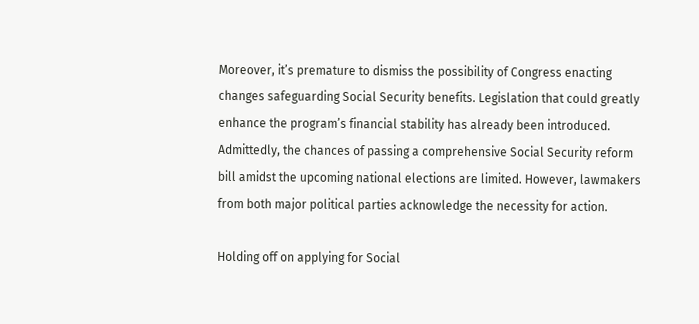Moreover, it’s premature to dismiss the possibility of Congress enacting changes safeguarding Social Security benefits. Legislation that could greatly enhance the program’s financial stability has already been introduced. Admittedly, the chances of passing a comprehensive Social Security reform bill amidst the upcoming national elections are limited. However, lawmakers from both major political parties acknowledge the necessity for action.

Holding off on applying for Social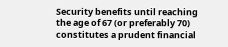Security benefits until reaching the age of 67 (or preferably 70) constitutes a prudent financial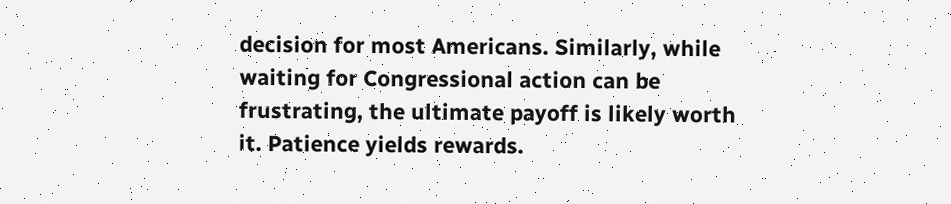decision for most Americans. Similarly, while waiting for Congressional action can be frustrating, the ultimate payoff is likely worth it. Patience yields rewards.